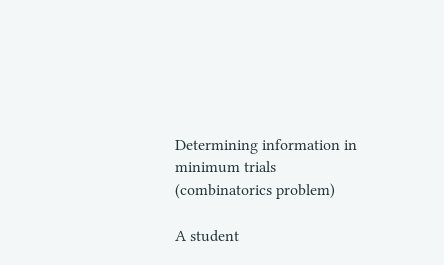Determining information in minimum trials (combinatorics problem)

A student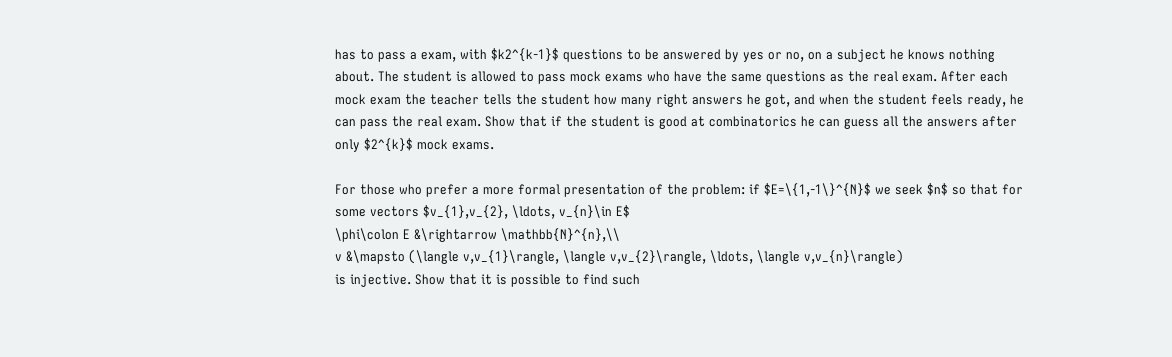has to pass a exam, with $k2^{k-1}$ questions to be answered by yes or no, on a subject he knows nothing about. The student is allowed to pass mock exams who have the same questions as the real exam. After each mock exam the teacher tells the student how many right answers he got, and when the student feels ready, he can pass the real exam. Show that if the student is good at combinatorics he can guess all the answers after only $2^{k}$ mock exams.

For those who prefer a more formal presentation of the problem: if $E=\{1,-1\}^{N}$ we seek $n$ so that for some vectors $v_{1},v_{2}, \ldots, v_{n}\in E$
\phi\colon E &\rightarrow \mathbb{N}^{n},\\
v &\mapsto (\langle v,v_{1}\rangle, \langle v,v_{2}\rangle, \ldots, \langle v,v_{n}\rangle)
is injective. Show that it is possible to find such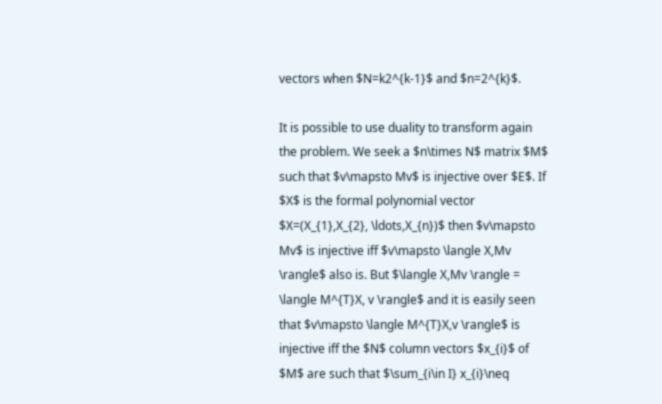vectors when $N=k2^{k-1}$ and $n=2^{k}$.

It is possible to use duality to transform again the problem. We seek a $n\times N$ matrix $M$ such that $v\mapsto Mv$ is injective over $E$. If $X$ is the formal polynomial vector $X=(X_{1},X_{2}, \ldots,X_{n})$ then $v\mapsto Mv$ is injective iff $v\mapsto \langle X,Mv \rangle$ also is. But $\langle X,Mv \rangle = \langle M^{T}X, v \rangle$ and it is easily seen that $v\mapsto \langle M^{T}X,v \rangle$ is injective iff the $N$ column vectors $x_{i}$ of $M$ are such that $\sum_{i\in I} x_{i}\neq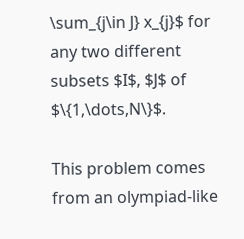\sum_{j\in J} x_{j}$ for any two different subsets $I$, $J$ of $\{1,\dots,N\}$.

This problem comes from an olympiad-like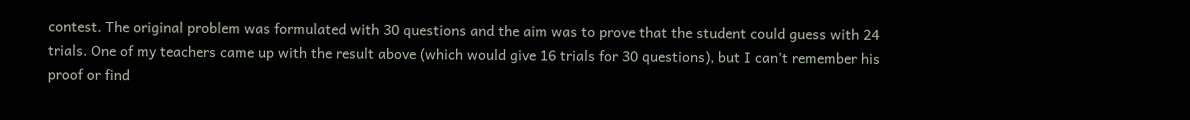contest. The original problem was formulated with 30 questions and the aim was to prove that the student could guess with 24 trials. One of my teachers came up with the result above (which would give 16 trials for 30 questions), but I can’t remember his proof or find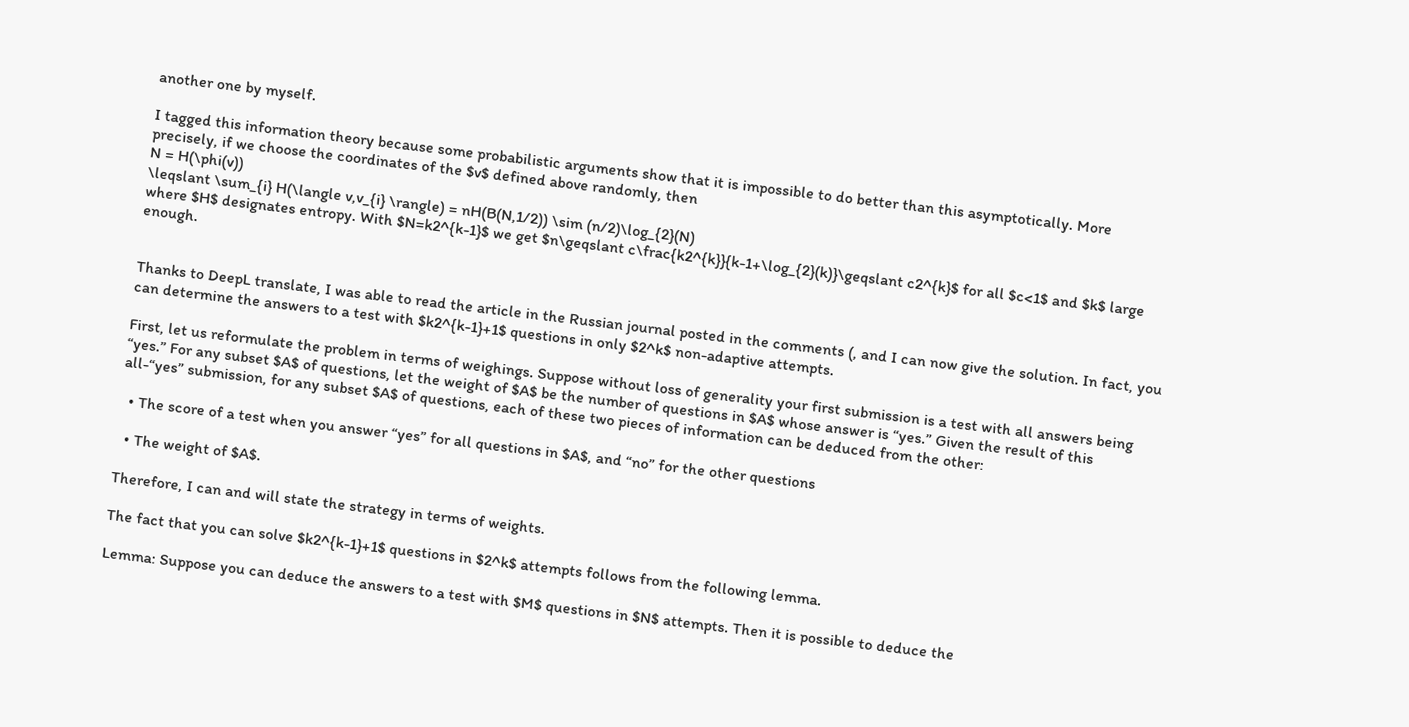another one by myself.

I tagged this information theory because some probabilistic arguments show that it is impossible to do better than this asymptotically. More precisely, if we choose the coordinates of the $v$ defined above randomly, then
N = H(\phi(v))
\leqslant \sum_{i} H(\langle v,v_{i} \rangle) = nH(B(N,1/2)) \sim (n/2)\log_{2}(N)
where $H$ designates entropy. With $N=k2^{k-1}$ we get $n\geqslant c\frac{k2^{k}}{k-1+\log_{2}(k)}\geqslant c2^{k}$ for all $c<1$ and $k$ large enough.


Thanks to DeepL translate, I was able to read the article in the Russian journal posted in the comments (, and I can now give the solution. In fact, you can determine the answers to a test with $k2^{k-1}+1$ questions in only $2^k$ non-adaptive attempts.

First, let us reformulate the problem in terms of weighings. Suppose without loss of generality your first submission is a test with all answers being “yes.” For any subset $A$ of questions, let the weight of $A$ be the number of questions in $A$ whose answer is “yes.” Given the result of this all-“yes” submission, for any subset $A$ of questions, each of these two pieces of information can be deduced from the other:

  • The score of a test when you answer “yes” for all questions in $A$, and “no” for the other questions

  • The weight of $A$.

Therefore, I can and will state the strategy in terms of weights.

The fact that you can solve $k2^{k-1}+1$ questions in $2^k$ attempts follows from the following lemma.

Lemma: Suppose you can deduce the answers to a test with $M$ questions in $N$ attempts. Then it is possible to deduce the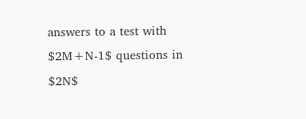answers to a test with $2M+N-1$ questions in $2N$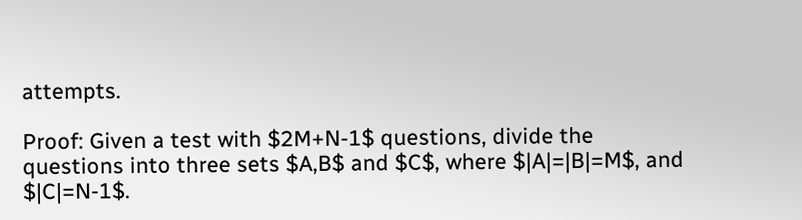attempts.

Proof: Given a test with $2M+N-1$ questions, divide the questions into three sets $A,B$ and $C$, where $|A|=|B|=M$, and $|C|=N-1$.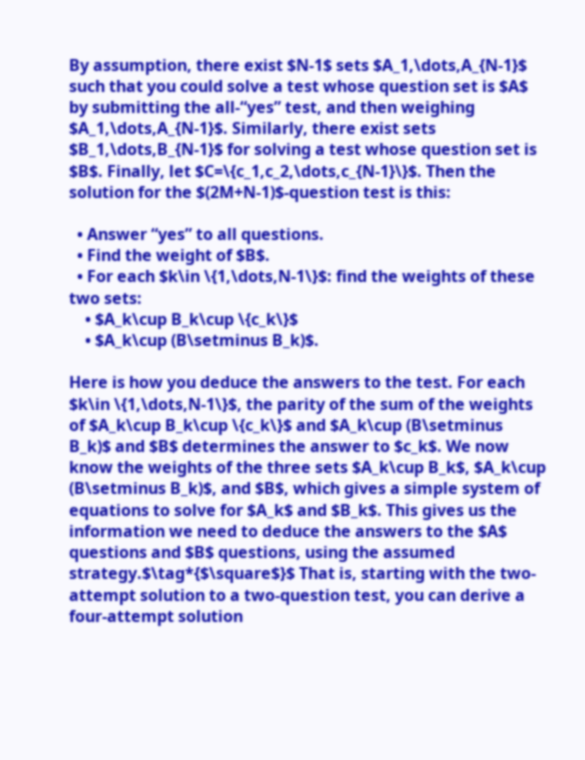By assumption, there exist $N-1$ sets $A_1,\dots,A_{N-1}$ such that you could solve a test whose question set is $A$ by submitting the all-“yes” test, and then weighing $A_1,\dots,A_{N-1}$. Similarly, there exist sets $B_1,\dots,B_{N-1}$ for solving a test whose question set is $B$. Finally, let $C=\{c_1,c_2,\dots,c_{N-1}\}$. Then the solution for the $(2M+N-1)$-question test is this:

  • Answer “yes” to all questions.
  • Find the weight of $B$.
  • For each $k\in \{1,\dots,N-1\}$: find the weights of these two sets:
    • $A_k\cup B_k\cup \{c_k\}$
    • $A_k\cup (B\setminus B_k)$.

Here is how you deduce the answers to the test. For each $k\in \{1,\dots,N-1\}$, the parity of the sum of the weights of $A_k\cup B_k\cup \{c_k\}$ and $A_k\cup (B\setminus B_k)$ and $B$ determines the answer to $c_k$. We now know the weights of the three sets $A_k\cup B_k$, $A_k\cup (B\setminus B_k)$, and $B$, which gives a simple system of equations to solve for $A_k$ and $B_k$. This gives us the information we need to deduce the answers to the $A$ questions and $B$ questions, using the assumed strategy.$\tag*{$\square$}$ That is, starting with the two-attempt solution to a two-question test, you can derive a four-attempt solution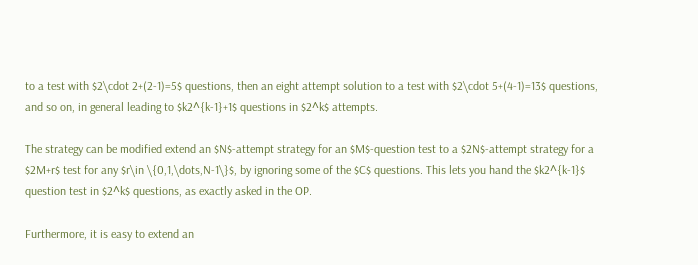to a test with $2\cdot 2+(2-1)=5$ questions, then an eight attempt solution to a test with $2\cdot 5+(4-1)=13$ questions, and so on, in general leading to $k2^{k-1}+1$ questions in $2^k$ attempts.

The strategy can be modified extend an $N$-attempt strategy for an $M$-question test to a $2N$-attempt strategy for a $2M+r$ test for any $r\in \{0,1,\dots,N-1\}$, by ignoring some of the $C$ questions. This lets you hand the $k2^{k-1}$ question test in $2^k$ questions, as exactly asked in the OP.

Furthermore, it is easy to extend an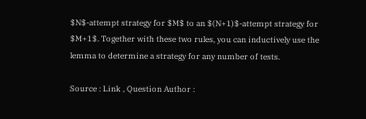$N$-attempt strategy for $M$ to an $(N+1)$-attempt strategy for $M+1$. Together with these two rules, you can inductively use the lemma to determine a strategy for any number of tests.

Source : Link , Question Author :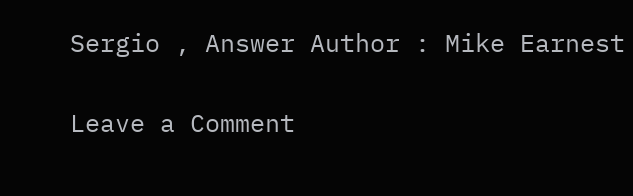Sergio , Answer Author : Mike Earnest

Leave a Comment